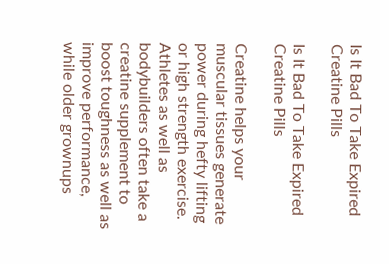Is It Bad To Take Expired Creatine Pills

Is It Bad To Take Expired Creatine Pills

Creatine helps your muscular tissues generate power during hefty lifting or high strength exercise. Athletes as well as bodybuilders often take a creatine supplement to boost toughness as well as improve performance, while older grownups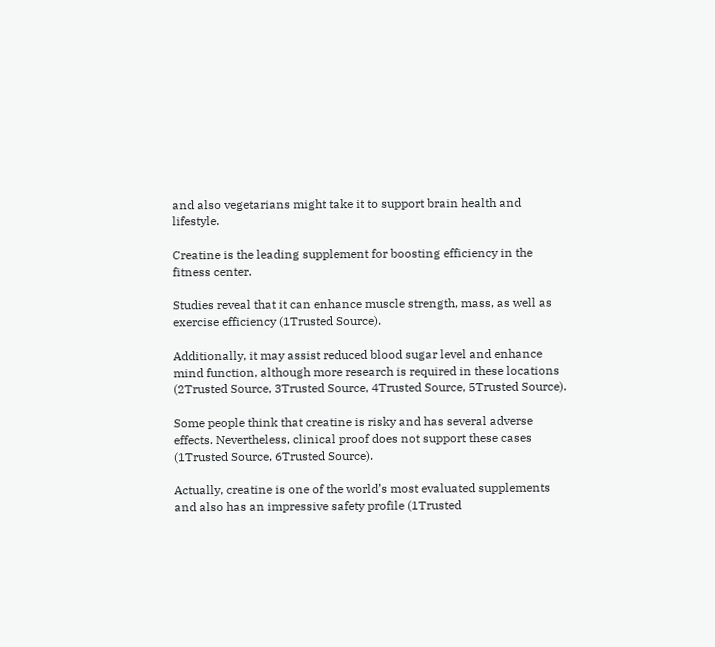and also vegetarians might take it to support brain health and lifestyle.

Creatine is the leading supplement for boosting efficiency in the fitness center.

Studies reveal that it can enhance muscle strength, mass, as well as exercise efficiency (1Trusted Source).

Additionally, it may assist reduced blood sugar level and enhance mind function, although more research is required in these locations (2Trusted Source, 3Trusted Source, 4Trusted Source, 5Trusted Source).

Some people think that creatine is risky and has several adverse effects. Nevertheless, clinical proof does not support these cases (1Trusted Source, 6Trusted Source).

Actually, creatine is one of the world’s most evaluated supplements and also has an impressive safety profile (1Trusted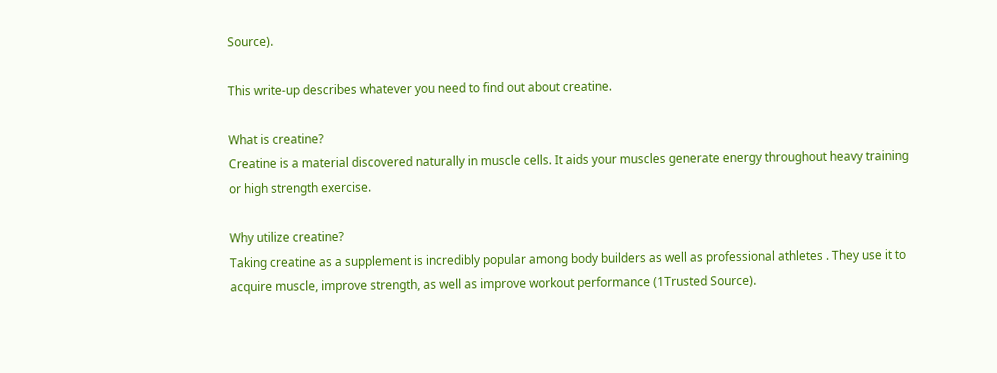Source).

This write-up describes whatever you need to find out about creatine.

What is creatine?
Creatine is a material discovered naturally in muscle cells. It aids your muscles generate energy throughout heavy training or high strength exercise.

Why utilize creatine?
Taking creatine as a supplement is incredibly popular among body builders as well as professional athletes . They use it to acquire muscle, improve strength, as well as improve workout performance (1Trusted Source).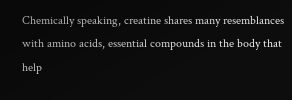Chemically speaking, creatine shares many resemblances with amino acids, essential compounds in the body that help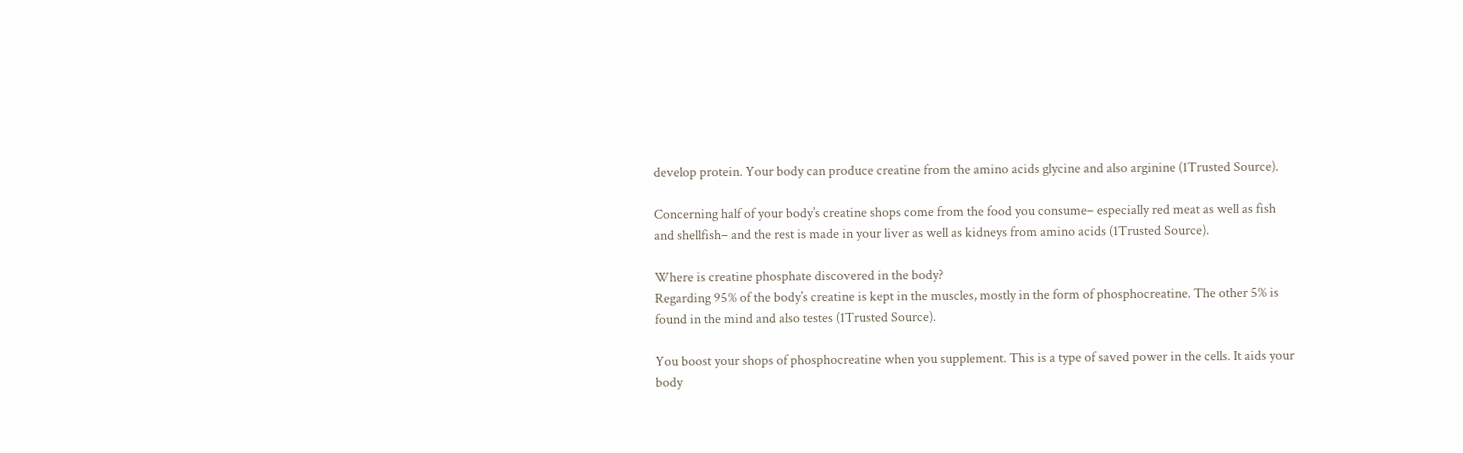develop protein. Your body can produce creatine from the amino acids glycine and also arginine (1Trusted Source).

Concerning half of your body’s creatine shops come from the food you consume– especially red meat as well as fish and shellfish– and the rest is made in your liver as well as kidneys from amino acids (1Trusted Source).

Where is creatine phosphate discovered in the body?
Regarding 95% of the body’s creatine is kept in the muscles, mostly in the form of phosphocreatine. The other 5% is found in the mind and also testes (1Trusted Source).

You boost your shops of phosphocreatine when you supplement. This is a type of saved power in the cells. It aids your body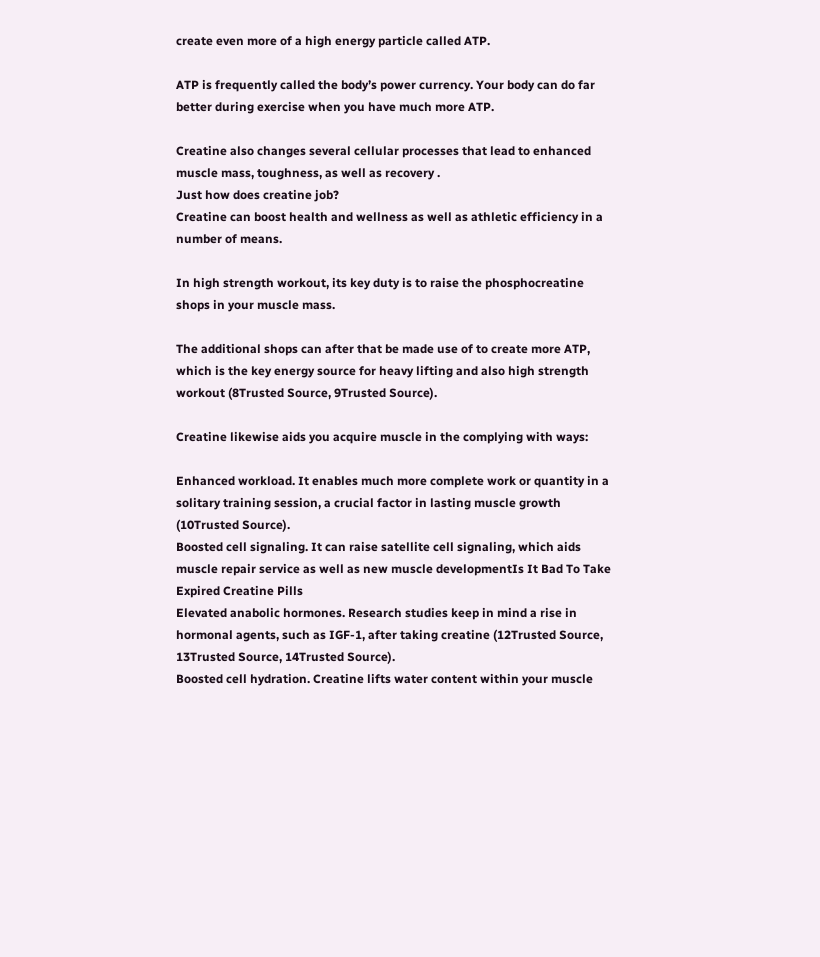create even more of a high energy particle called ATP.

ATP is frequently called the body’s power currency. Your body can do far better during exercise when you have much more ATP.

Creatine also changes several cellular processes that lead to enhanced muscle mass, toughness, as well as recovery .
Just how does creatine job?
Creatine can boost health and wellness as well as athletic efficiency in a number of means.

In high strength workout, its key duty is to raise the phosphocreatine shops in your muscle mass.

The additional shops can after that be made use of to create more ATP, which is the key energy source for heavy lifting and also high strength workout (8Trusted Source, 9Trusted Source).

Creatine likewise aids you acquire muscle in the complying with ways:

Enhanced workload. It enables much more complete work or quantity in a solitary training session, a crucial factor in lasting muscle growth (10Trusted Source).
Boosted cell signaling. It can raise satellite cell signaling, which aids muscle repair service as well as new muscle developmentIs It Bad To Take Expired Creatine Pills
Elevated anabolic hormones. Research studies keep in mind a rise in hormonal agents, such as IGF-1, after taking creatine (12Trusted Source, 13Trusted Source, 14Trusted Source).
Boosted cell hydration. Creatine lifts water content within your muscle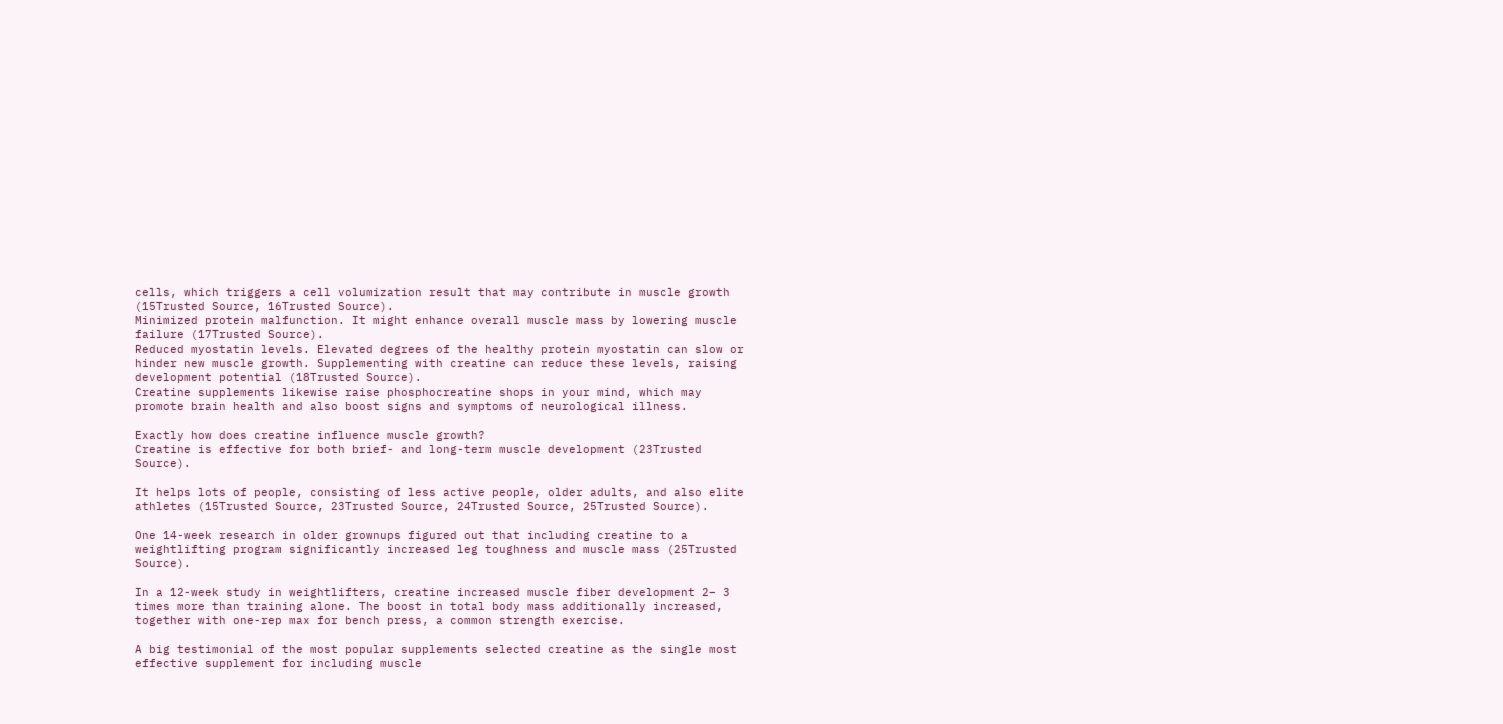cells, which triggers a cell volumization result that may contribute in muscle growth (15Trusted Source, 16Trusted Source).
Minimized protein malfunction. It might enhance overall muscle mass by lowering muscle failure (17Trusted Source).
Reduced myostatin levels. Elevated degrees of the healthy protein myostatin can slow or hinder new muscle growth. Supplementing with creatine can reduce these levels, raising development potential (18Trusted Source).
Creatine supplements likewise raise phosphocreatine shops in your mind, which may promote brain health and also boost signs and symptoms of neurological illness.

Exactly how does creatine influence muscle growth?
Creatine is effective for both brief- and long-term muscle development (23Trusted Source).

It helps lots of people, consisting of less active people, older adults, and also elite athletes (15Trusted Source, 23Trusted Source, 24Trusted Source, 25Trusted Source).

One 14-week research in older grownups figured out that including creatine to a weightlifting program significantly increased leg toughness and muscle mass (25Trusted Source).

In a 12-week study in weightlifters, creatine increased muscle fiber development 2– 3 times more than training alone. The boost in total body mass additionally increased, together with one-rep max for bench press, a common strength exercise.

A big testimonial of the most popular supplements selected creatine as the single most effective supplement for including muscle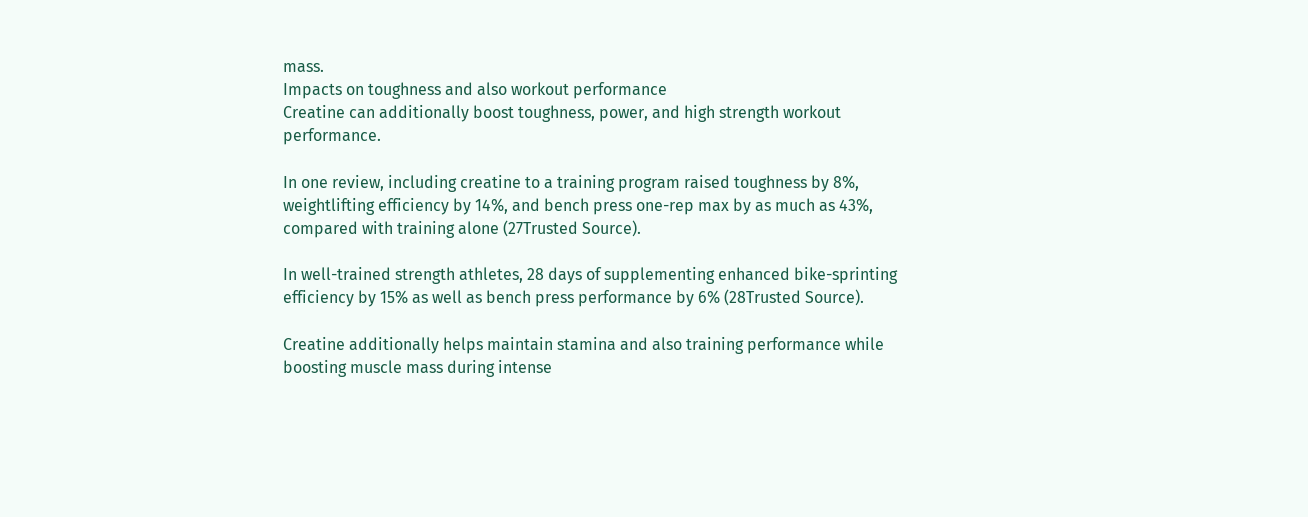mass.
Impacts on toughness and also workout performance
Creatine can additionally boost toughness, power, and high strength workout performance.

In one review, including creatine to a training program raised toughness by 8%, weightlifting efficiency by 14%, and bench press one-rep max by as much as 43%, compared with training alone (27Trusted Source).

In well-trained strength athletes, 28 days of supplementing enhanced bike-sprinting efficiency by 15% as well as bench press performance by 6% (28Trusted Source).

Creatine additionally helps maintain stamina and also training performance while boosting muscle mass during intense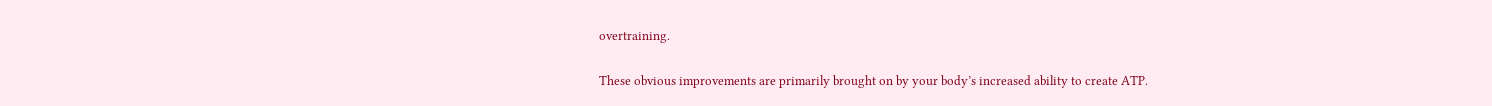overtraining.

These obvious improvements are primarily brought on by your body’s increased ability to create ATP.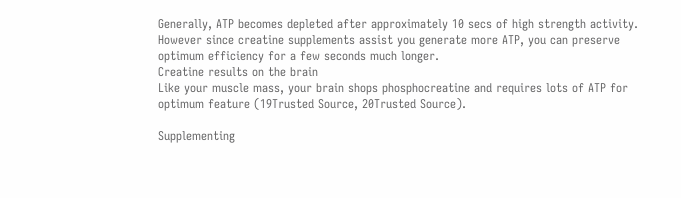Generally, ATP becomes depleted after approximately 10 secs of high strength activity. However since creatine supplements assist you generate more ATP, you can preserve optimum efficiency for a few seconds much longer.
Creatine results on the brain
Like your muscle mass, your brain shops phosphocreatine and requires lots of ATP for optimum feature (19Trusted Source, 20Trusted Source).

Supplementing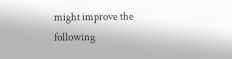might improve the following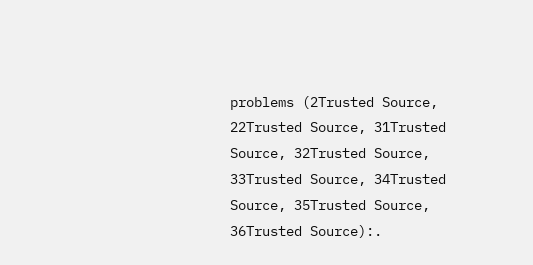problems (2Trusted Source, 22Trusted Source, 31Trusted Source, 32Trusted Source, 33Trusted Source, 34Trusted Source, 35Trusted Source, 36Trusted Source):.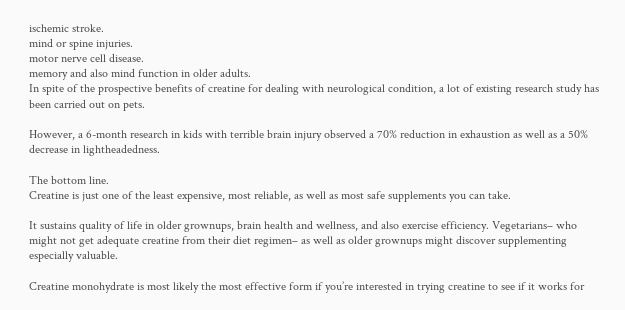ischemic stroke.
mind or spine injuries.
motor nerve cell disease.
memory and also mind function in older adults.
In spite of the prospective benefits of creatine for dealing with neurological condition, a lot of existing research study has been carried out on pets.

However, a 6-month research in kids with terrible brain injury observed a 70% reduction in exhaustion as well as a 50% decrease in lightheadedness.

The bottom line.
Creatine is just one of the least expensive, most reliable, as well as most safe supplements you can take.

It sustains quality of life in older grownups, brain health and wellness, and also exercise efficiency. Vegetarians– who might not get adequate creatine from their diet regimen– as well as older grownups might discover supplementing especially valuable.

Creatine monohydrate is most likely the most effective form if you’re interested in trying creatine to see if it works for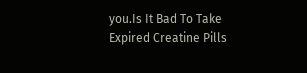you.Is It Bad To Take Expired Creatine Pills